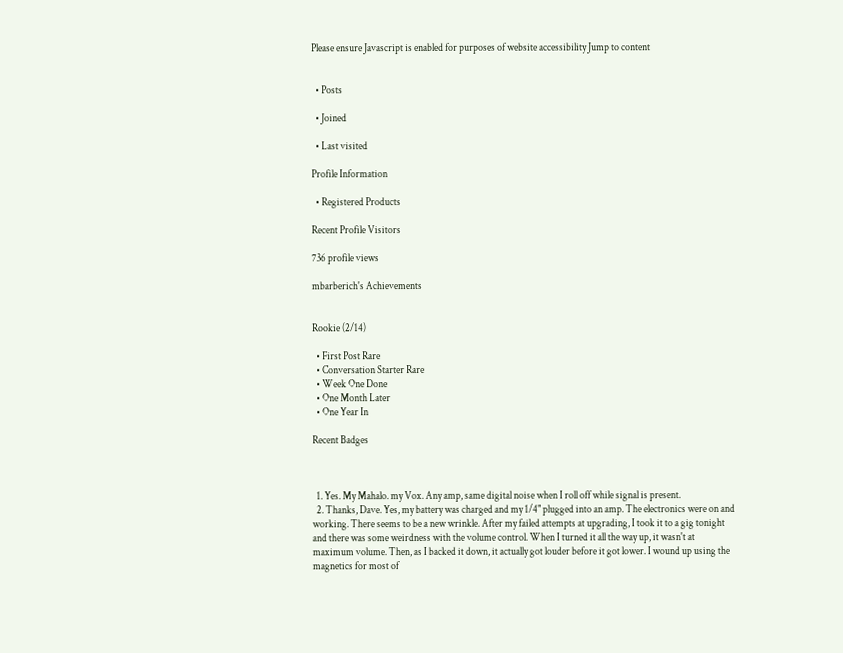Please ensure Javascript is enabled for purposes of website accessibility Jump to content


  • Posts

  • Joined

  • Last visited

Profile Information

  • Registered Products

Recent Profile Visitors

736 profile views

mbarberich's Achievements


Rookie (2/14)

  • First Post Rare
  • Conversation Starter Rare
  • Week One Done
  • One Month Later
  • One Year In

Recent Badges



  1. Yes. My Mahalo. my Vox. Any amp, same digital noise when I roll off while signal is present.
  2. Thanks, Dave. Yes, my battery was charged and my 1/4" plugged into an amp. The electronics were on and working. There seems to be a new wrinkle. After my failed attempts at upgrading, I took it to a gig tonight and there was some weirdness with the volume control. When I turned it all the way up, it wasn't at maximum volume. Then, as I backed it down, it actually got louder before it got lower. I wound up using the magnetics for most of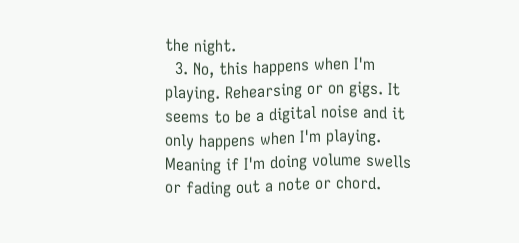the night.
  3. No, this happens when I'm playing. Rehearsing or on gigs. It seems to be a digital noise and it only happens when I'm playing. Meaning if I'm doing volume swells or fading out a note or chord.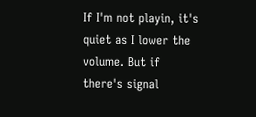If I'm not playin, it's quiet as I lower the volume. But if there's signal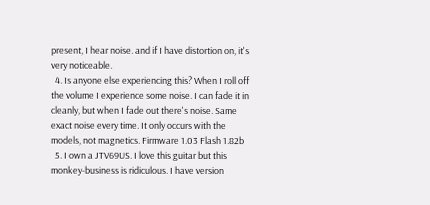present, I hear noise. and if I have distortion on, it's very noticeable.
  4. Is anyone else experiencing this? When I roll off the volume I experience some noise. I can fade it in cleanly, but when I fade out there's noise. Same exact noise every time. It only occurs with the models, not magnetics. Firmware 1.03 Flash 1.82b
  5. I own a JTV69US. I love this guitar but this monkey-business is ridiculous. I have version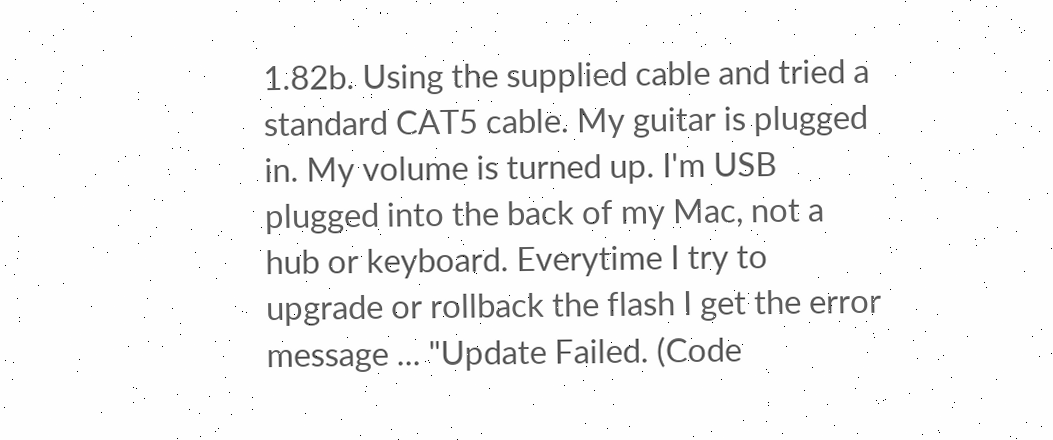1.82b. Using the supplied cable and tried a standard CAT5 cable. My guitar is plugged in. My volume is turned up. I'm USB plugged into the back of my Mac, not a hub or keyboard. Everytime I try to upgrade or rollback the flash I get the error message ... "Update Failed. (Code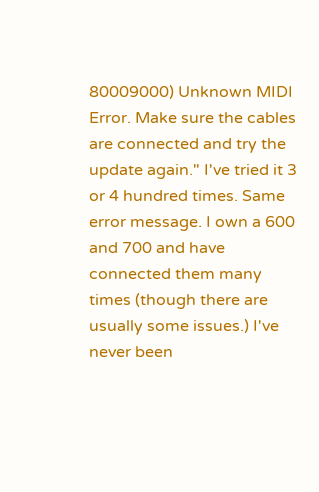80009000) Unknown MIDI Error. Make sure the cables are connected and try the update again." I've tried it 3 or 4 hundred times. Same error message. I own a 600 and 700 and have connected them many times (though there are usually some issues.) I've never been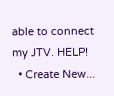able to connect my JTV. HELP!
  • Create New...